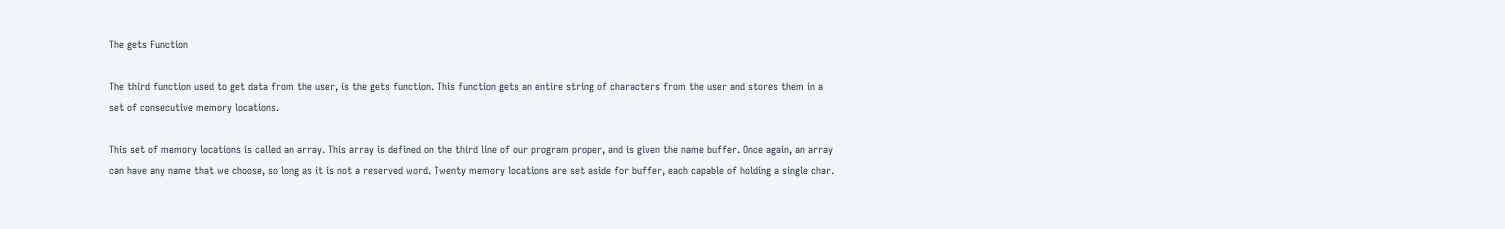The gets Function

The third function used to get data from the user, is the gets function. This function gets an entire string of characters from the user and stores them in a set of consecutive memory locations.

This set of memory locations is called an array. This array is defined on the third line of our program proper, and is given the name buffer. Once again, an array can have any name that we choose, so long as it is not a reserved word. Twenty memory locations are set aside for buffer, each capable of holding a single char.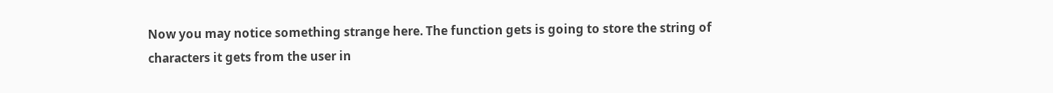Now you may notice something strange here. The function gets is going to store the string of characters it gets from the user in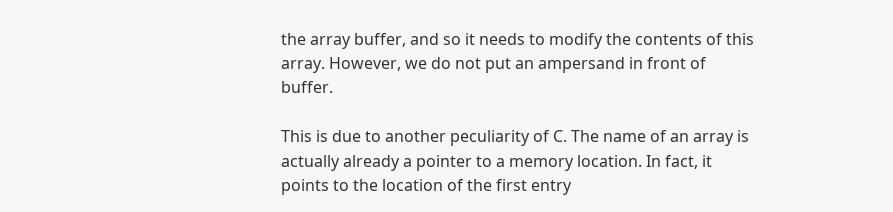the array buffer, and so it needs to modify the contents of this array. However, we do not put an ampersand in front of buffer.

This is due to another peculiarity of C. The name of an array is actually already a pointer to a memory location. In fact, it points to the location of the first entry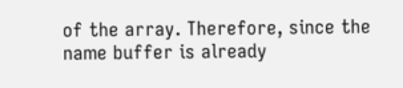of the array. Therefore, since the name buffer is already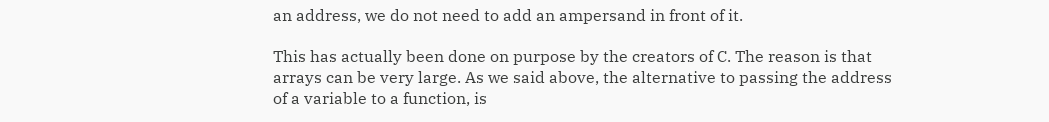an address, we do not need to add an ampersand in front of it.

This has actually been done on purpose by the creators of C. The reason is that arrays can be very large. As we said above, the alternative to passing the address of a variable to a function, is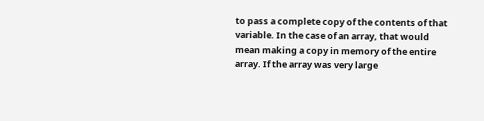to pass a complete copy of the contents of that variable. In the case of an array, that would mean making a copy in memory of the entire array. If the array was very large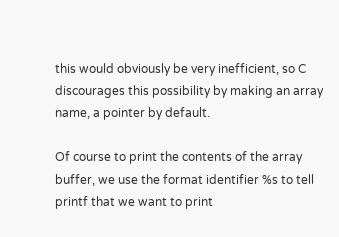this would obviously be very inefficient, so C discourages this possibility by making an array name, a pointer by default.

Of course to print the contents of the array buffer, we use the format identifier %s to tell printf that we want to print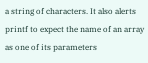a string of characters. It also alerts printf to expect the name of an array as one of its parameters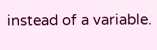instead of a variable.